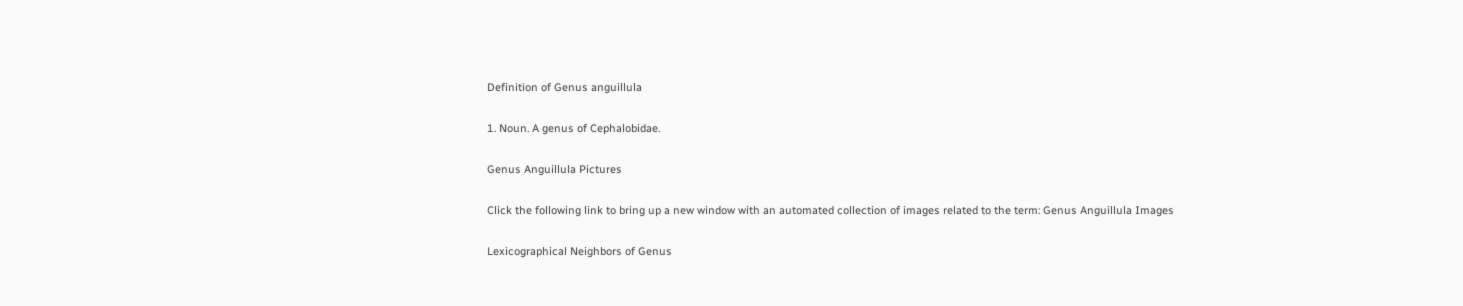Definition of Genus anguillula

1. Noun. A genus of Cephalobidae.

Genus Anguillula Pictures

Click the following link to bring up a new window with an automated collection of images related to the term: Genus Anguillula Images

Lexicographical Neighbors of Genus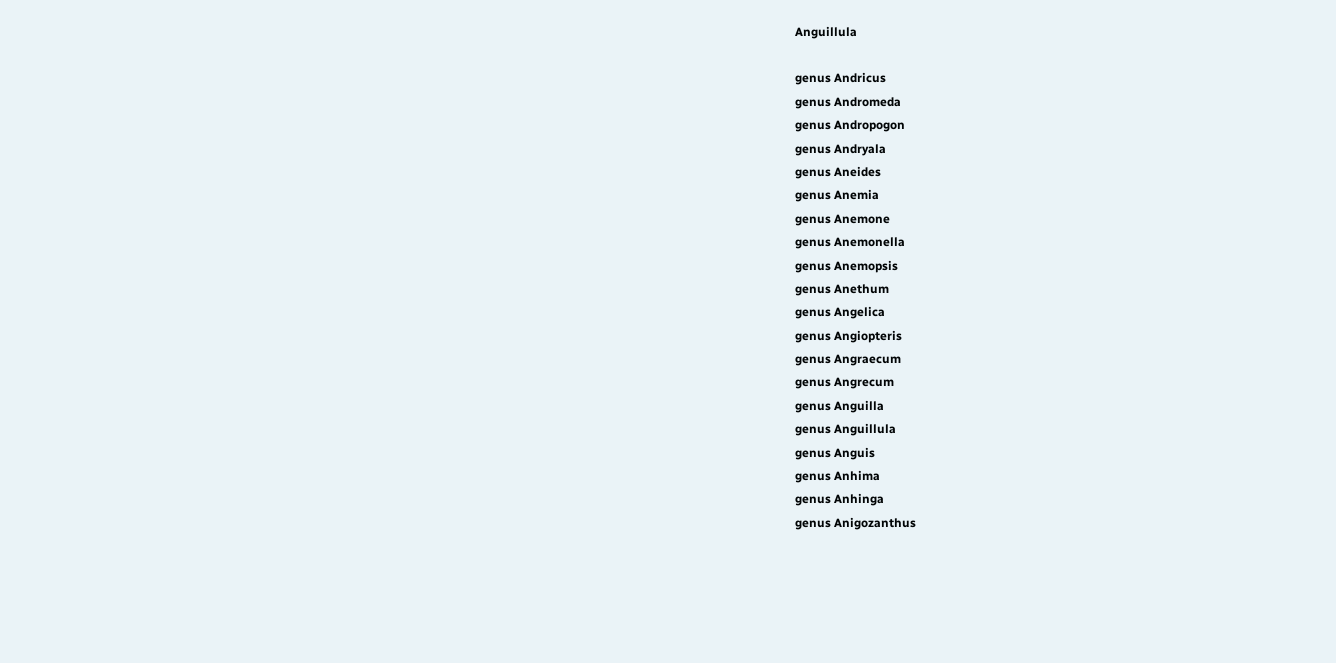Anguillula

genus Andricus
genus Andromeda
genus Andropogon
genus Andryala
genus Aneides
genus Anemia
genus Anemone
genus Anemonella
genus Anemopsis
genus Anethum
genus Angelica
genus Angiopteris
genus Angraecum
genus Angrecum
genus Anguilla
genus Anguillula
genus Anguis
genus Anhima
genus Anhinga
genus Anigozanthus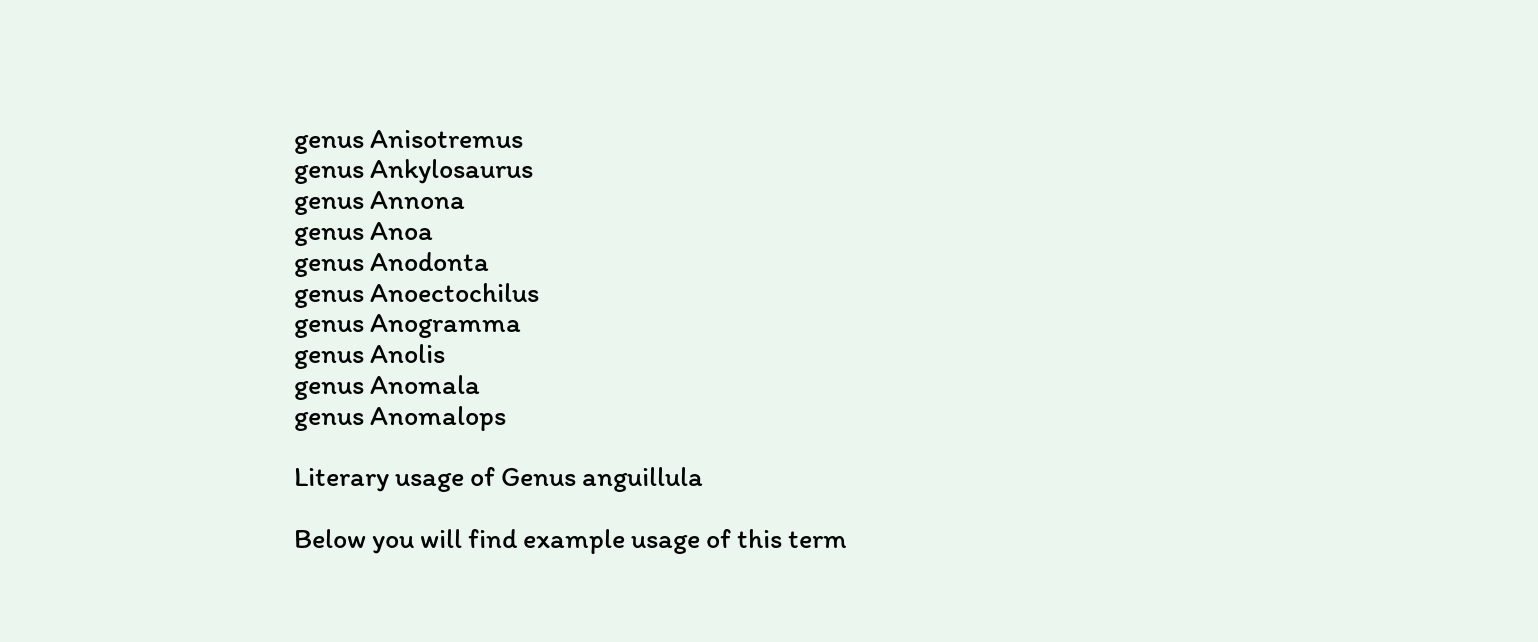genus Anisotremus
genus Ankylosaurus
genus Annona
genus Anoa
genus Anodonta
genus Anoectochilus
genus Anogramma
genus Anolis
genus Anomala
genus Anomalops

Literary usage of Genus anguillula

Below you will find example usage of this term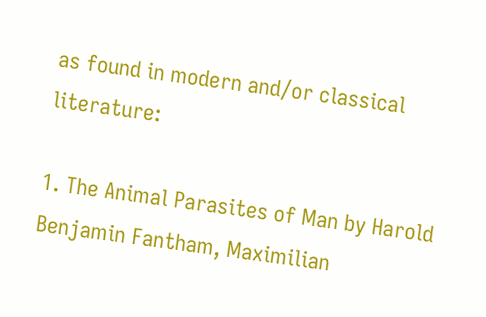as found in modern and/or classical literature:

1. The Animal Parasites of Man by Harold Benjamin Fantham, Maximilian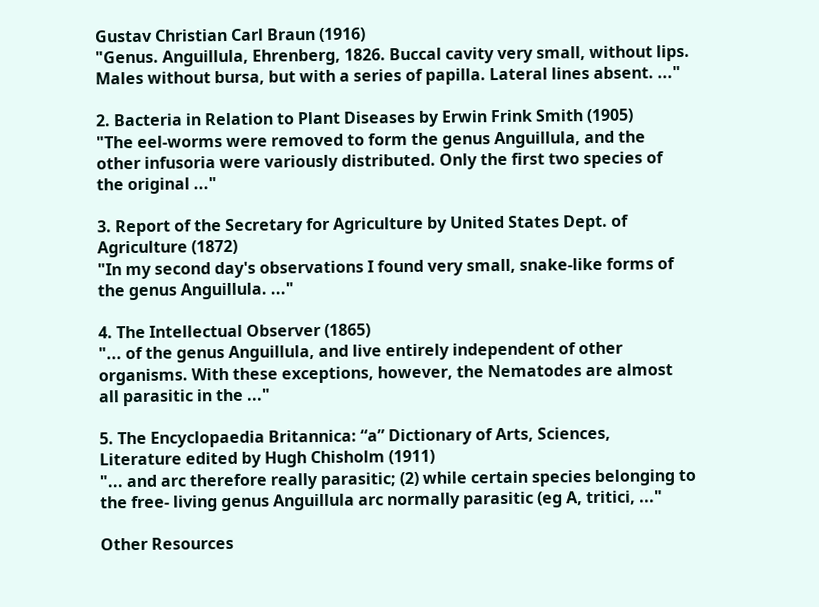Gustav Christian Carl Braun (1916)
"Genus. Anguillula, Ehrenberg, 1826. Buccal cavity very small, without lips. Males without bursa, but with a series of papilla. Lateral lines absent. ..."

2. Bacteria in Relation to Plant Diseases by Erwin Frink Smith (1905)
"The eel-worms were removed to form the genus Anguillula, and the other infusoria were variously distributed. Only the first two species of the original ..."

3. Report of the Secretary for Agriculture by United States Dept. of Agriculture (1872)
"In my second day's observations I found very small, snake-like forms of the genus Anguillula. ..."

4. The Intellectual Observer (1865)
"... of the genus Anguillula, and live entirely independent of other organisms. With these exceptions, however, the Nematodes are almost all parasitic in the ..."

5. The Encyclopaedia Britannica: “a” Dictionary of Arts, Sciences, Literature edited by Hugh Chisholm (1911)
"... and arc therefore really parasitic; (2) while certain species belonging to the free- living genus Anguillula arc normally parasitic (eg A, tritici, ..."

Other Resources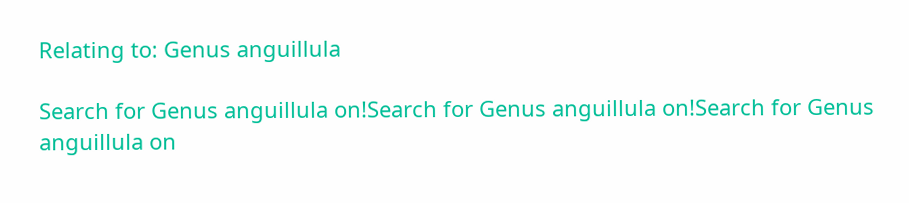Relating to: Genus anguillula

Search for Genus anguillula on!Search for Genus anguillula on!Search for Genus anguillula on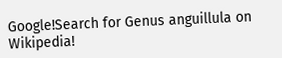Google!Search for Genus anguillula on Wikipedia!